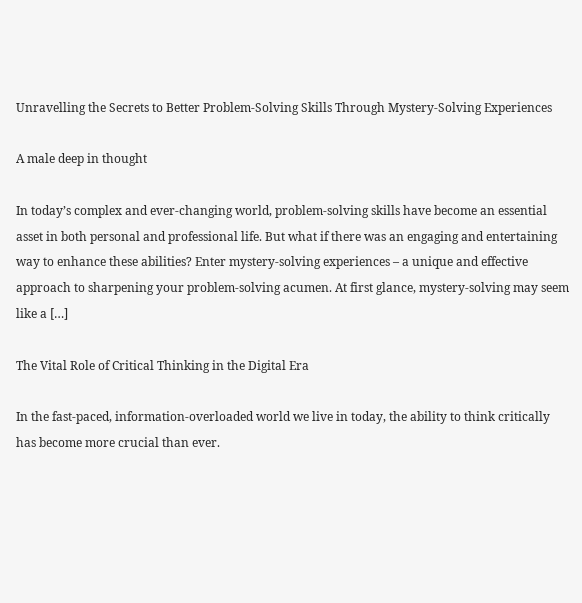Unravelling the Secrets to Better Problem-Solving Skills Through Mystery-Solving Experiences

A male deep in thought

In today’s complex and ever-changing world, problem-solving skills have become an essential asset in both personal and professional life. But what if there was an engaging and entertaining way to enhance these abilities? Enter mystery-solving experiences – a unique and effective approach to sharpening your problem-solving acumen. At first glance, mystery-solving may seem like a […]

The Vital Role of Critical Thinking in the Digital Era

In the fast-paced, information-overloaded world we live in today, the ability to think critically has become more crucial than ever.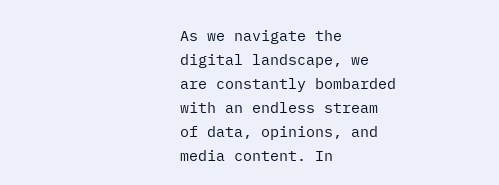As we navigate the digital landscape, we are constantly bombarded with an endless stream of data, opinions, and media content. In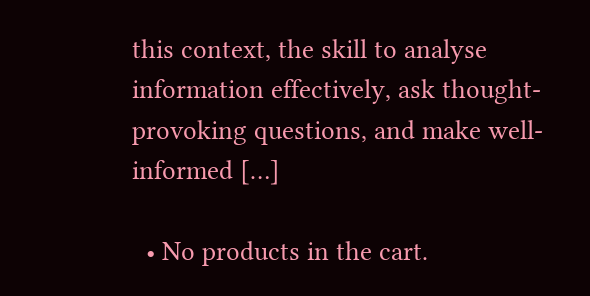this context, the skill to analyse information effectively, ask thought-provoking questions, and make well-informed […]

  • No products in the cart.